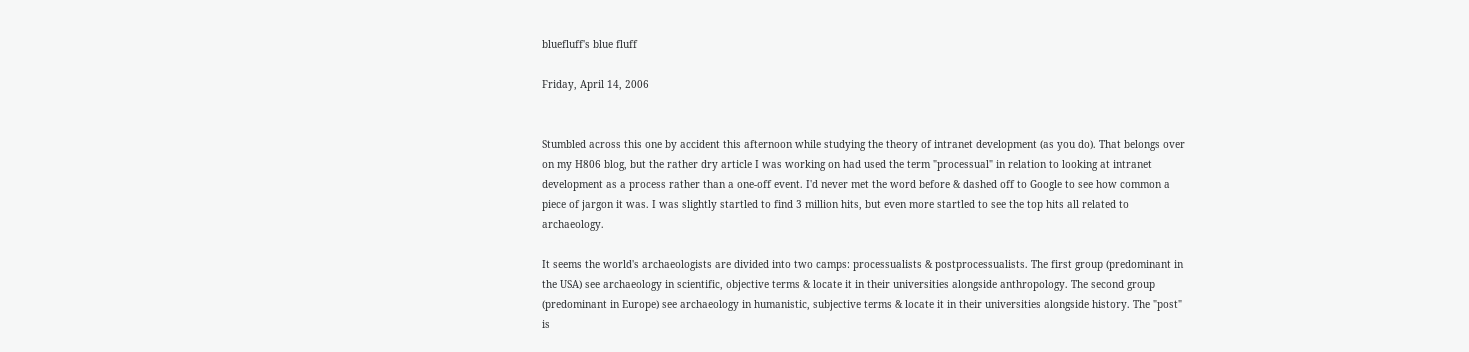bluefluff's blue fluff

Friday, April 14, 2006


Stumbled across this one by accident this afternoon while studying the theory of intranet development (as you do). That belongs over on my H806 blog, but the rather dry article I was working on had used the term "processual" in relation to looking at intranet development as a process rather than a one-off event. I'd never met the word before & dashed off to Google to see how common a piece of jargon it was. I was slightly startled to find 3 million hits, but even more startled to see the top hits all related to archaeology.

It seems the world's archaeologists are divided into two camps: processualists & postprocessualists. The first group (predominant in the USA) see archaeology in scientific, objective terms & locate it in their universities alongside anthropology. The second group (predominant in Europe) see archaeology in humanistic, subjective terms & locate it in their universities alongside history. The "post" is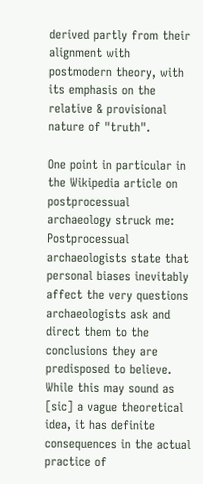derived partly from their alignment with postmodern theory, with its emphasis on the relative & provisional nature of "truth".

One point in particular in the Wikipedia article on postprocessual archaeology struck me:
Postprocessual archaeologists state that personal biases inevitably affect the very questions archaeologists ask and direct them to the conclusions they are predisposed to believe.
While this may sound as [sic] a vague theoretical idea, it has definite consequences in the actual practice of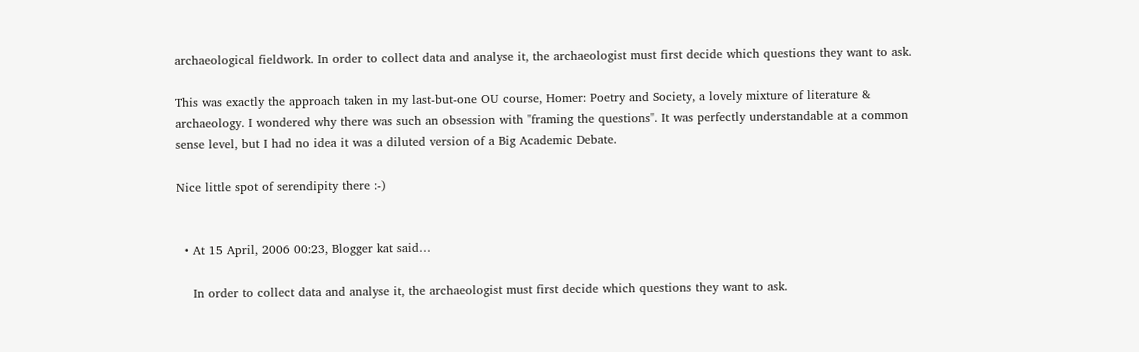archaeological fieldwork. In order to collect data and analyse it, the archaeologist must first decide which questions they want to ask.

This was exactly the approach taken in my last-but-one OU course, Homer: Poetry and Society, a lovely mixture of literature & archaeology. I wondered why there was such an obsession with "framing the questions". It was perfectly understandable at a common sense level, but I had no idea it was a diluted version of a Big Academic Debate.

Nice little spot of serendipity there :-)


  • At 15 April, 2006 00:23, Blogger kat said…

    In order to collect data and analyse it, the archaeologist must first decide which questions they want to ask.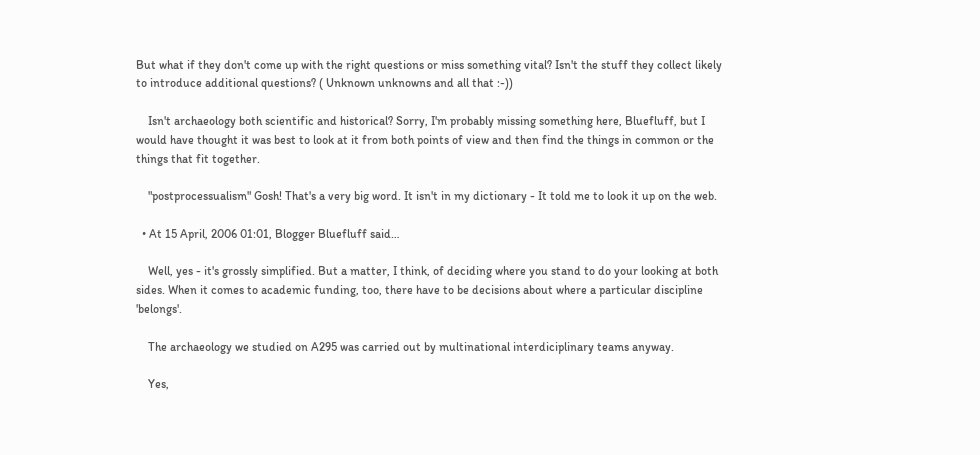But what if they don't come up with the right questions or miss something vital? Isn't the stuff they collect likely to introduce additional questions? ( Unknown unknowns and all that :-))

    Isn't archaeology both scientific and historical? Sorry, I'm probably missing something here, Bluefluff, but I would have thought it was best to look at it from both points of view and then find the things in common or the things that fit together.

    "postprocessualism" Gosh! That's a very big word. It isn't in my dictionary - It told me to look it up on the web.

  • At 15 April, 2006 01:01, Blogger Bluefluff said…

    Well, yes - it's grossly simplified. But a matter, I think, of deciding where you stand to do your looking at both sides. When it comes to academic funding, too, there have to be decisions about where a particular discipline 'belongs'.

    The archaeology we studied on A295 was carried out by multinational interdiciplinary teams anyway.

    Yes,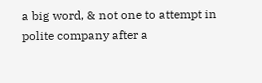a big word, & not one to attempt in polite company after a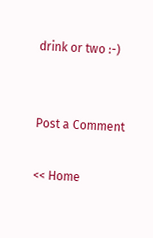drink or two :-)


Post a Comment

<< Home